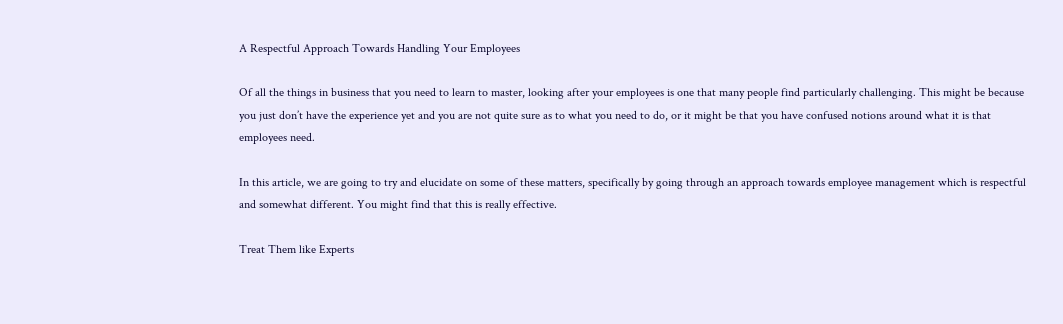A Respectful Approach Towards Handling Your Employees

Of all the things in business that you need to learn to master, looking after your employees is one that many people find particularly challenging. This might be because you just don’t have the experience yet and you are not quite sure as to what you need to do, or it might be that you have confused notions around what it is that employees need.

In this article, we are going to try and elucidate on some of these matters, specifically by going through an approach towards employee management which is respectful and somewhat different. You might find that this is really effective.

Treat Them like Experts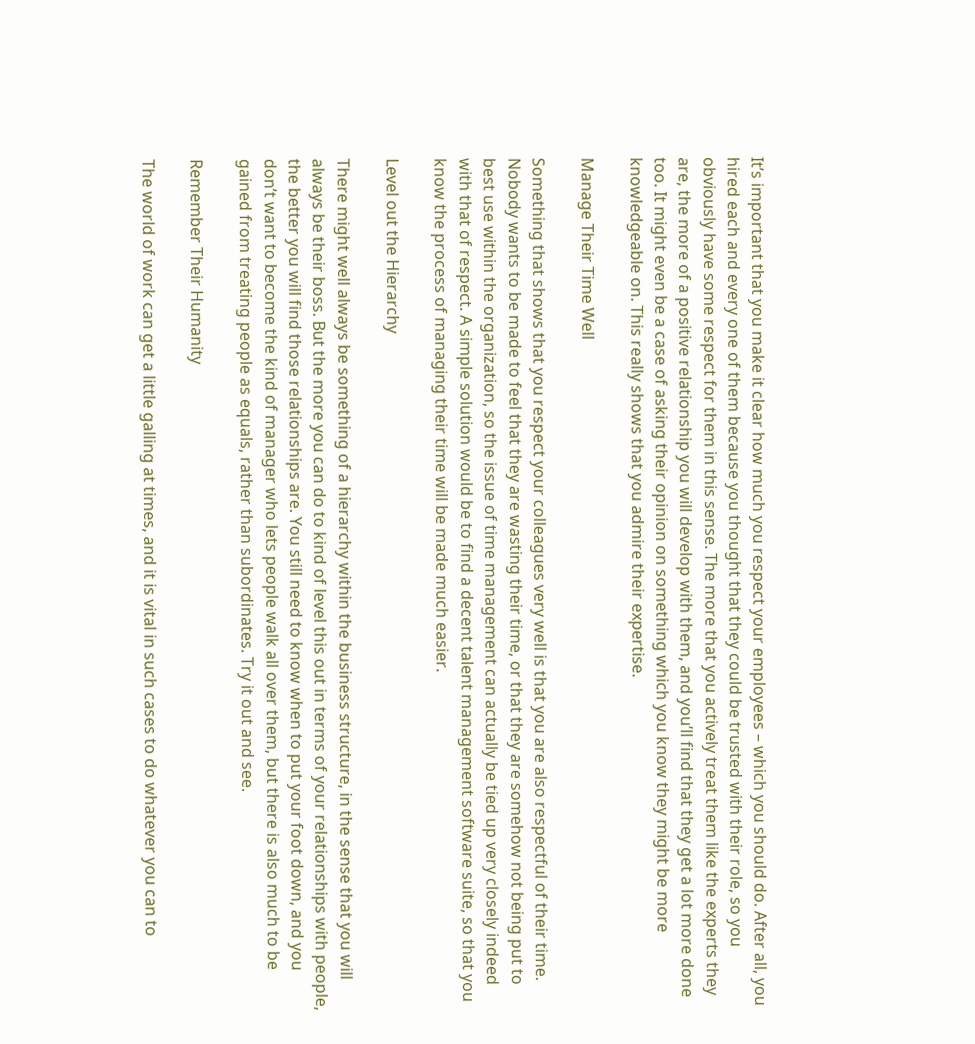It’s important that you make it clear how much you respect your employees – which you should do. After all, you hired each and every one of them because you thought that they could be trusted with their role, so you obviously have some respect for them in this sense. The more that you actively treat them like the experts they are, the more of a positive relationship you will develop with them, and you’ll find that they get a lot more done too. It might even be a case of asking their opinion on something which you know they might be more knowledgeable on. This really shows that you admire their expertise.

Manage Their Time Well

Something that shows that you respect your colleagues very well is that you are also respectful of their time. Nobody wants to be made to feel that they are wasting their time, or that they are somehow not being put to best use within the organization, so the issue of time management can actually be tied up very closely indeed with that of respect. A simple solution would be to find a decent talent management software suite, so that you know the process of managing their time will be made much easier.

Level out the Hierarchy

There might well always be something of a hierarchy within the business structure, in the sense that you will always be their boss. But the more you can do to kind of level this out in terms of your relationships with people, the better you will find those relationships are. You still need to know when to put your foot down, and you don’t want to become the kind of manager who lets people walk all over them, but there is also much to be gained from treating people as equals, rather than subordinates. Try it out and see.

Remember Their Humanity

The world of work can get a little galling at times, and it is vital in such cases to do whatever you can to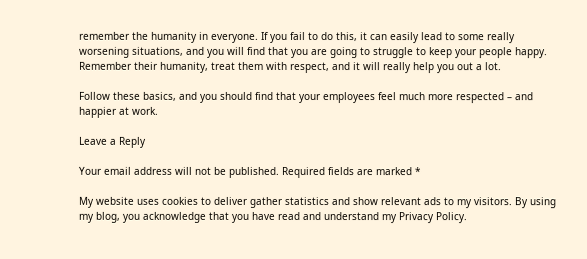remember the humanity in everyone. If you fail to do this, it can easily lead to some really worsening situations, and you will find that you are going to struggle to keep your people happy. Remember their humanity, treat them with respect, and it will really help you out a lot.

Follow these basics, and you should find that your employees feel much more respected – and happier at work.

Leave a Reply

Your email address will not be published. Required fields are marked *

My website uses cookies to deliver gather statistics and show relevant ads to my visitors. By using my blog, you acknowledge that you have read and understand my Privacy Policy.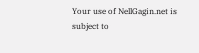Your use of NellGagin.net is subject to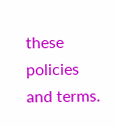these policies and terms.